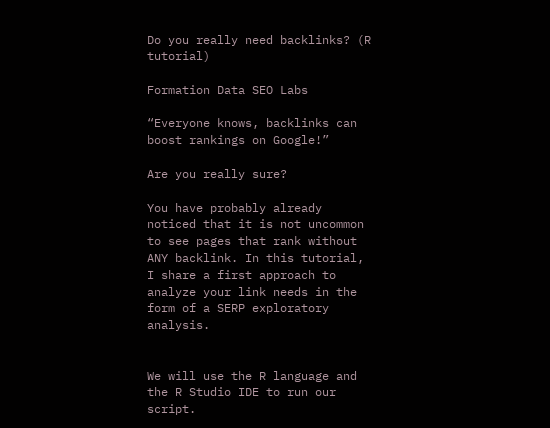Do you really need backlinks? (R tutorial)

Formation Data SEO Labs

“Everyone knows, backlinks can boost rankings on Google!”

Are you really sure?

You have probably already noticed that it is not uncommon to see pages that rank without ANY backlink. In this tutorial, I share a first approach to analyze your link needs in the form of a SERP exploratory analysis.


We will use the R language and the R Studio IDE to run our script.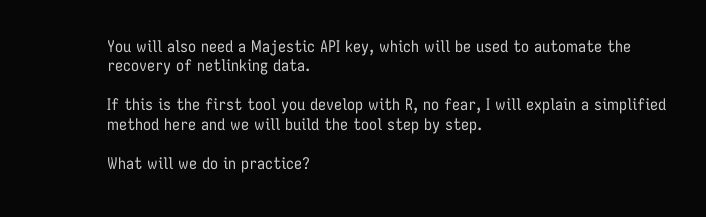You will also need a Majestic API key, which will be used to automate the recovery of netlinking data.

If this is the first tool you develop with R, no fear, I will explain a simplified method here and we will build the tool step by step.

What will we do in practice?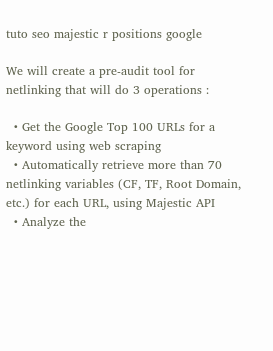tuto seo majestic r positions google

We will create a pre-audit tool for netlinking that will do 3 operations :

  • Get the Google Top 100 URLs for a keyword using web scraping
  • Automatically retrieve more than 70 netlinking variables (CF, TF, Root Domain, etc.) for each URL, using Majestic API
  • Analyze the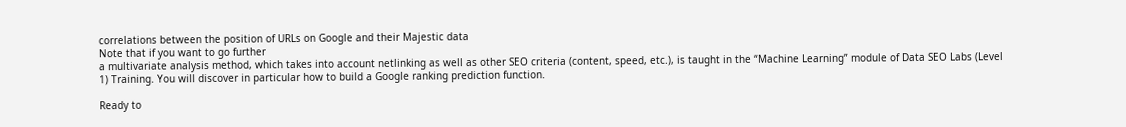correlations between the position of URLs on Google and their Majestic data
Note that if you want to go further
a multivariate analysis method, which takes into account netlinking as well as other SEO criteria (content, speed, etc.), is taught in the “Machine Learning” module of Data SEO Labs (Level 1) Training. You will discover in particular how to build a Google ranking prediction function.

Ready to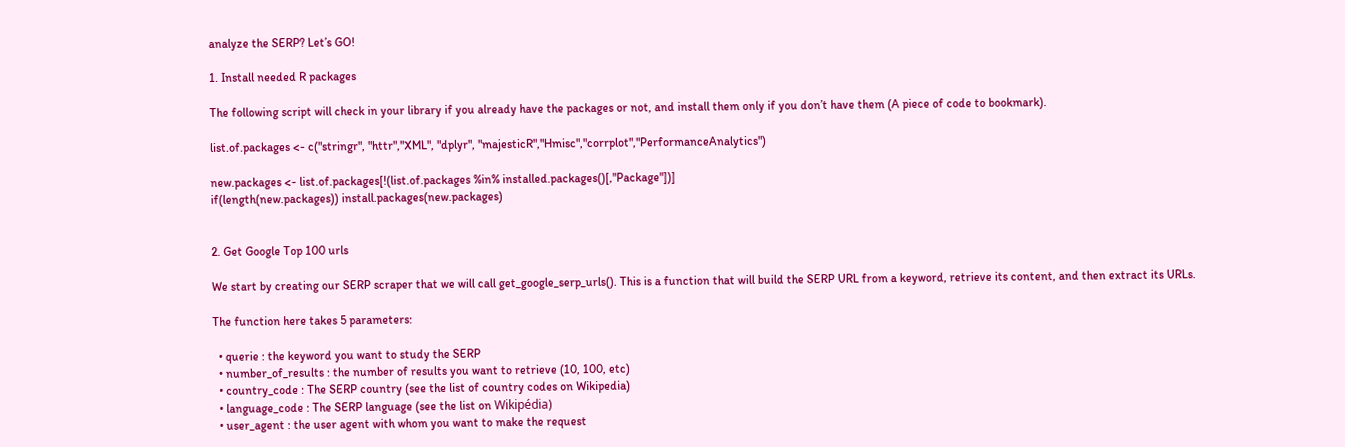analyze the SERP? Let’s GO!

1. Install needed R packages

The following script will check in your library if you already have the packages or not, and install them only if you don’t have them (A piece of code to bookmark).

list.of.packages <- c("stringr", "httr","XML", "dplyr", "majesticR","Hmisc","corrplot","PerformanceAnalytics")

new.packages <- list.of.packages[!(list.of.packages %in% installed.packages()[,"Package"])]
if(length(new.packages)) install.packages(new.packages)


2. Get Google Top 100 urls

We start by creating our SERP scraper that we will call get_google_serp_urls(). This is a function that will build the SERP URL from a keyword, retrieve its content, and then extract its URLs.

The function here takes 5 parameters:

  • querie : the keyword you want to study the SERP
  • number_of_results : the number of results you want to retrieve (10, 100, etc)
  • country_code : The SERP country (see the list of country codes on Wikipedia)
  • language_code : The SERP language (see the list on Wikipédia)
  • user_agent : the user agent with whom you want to make the request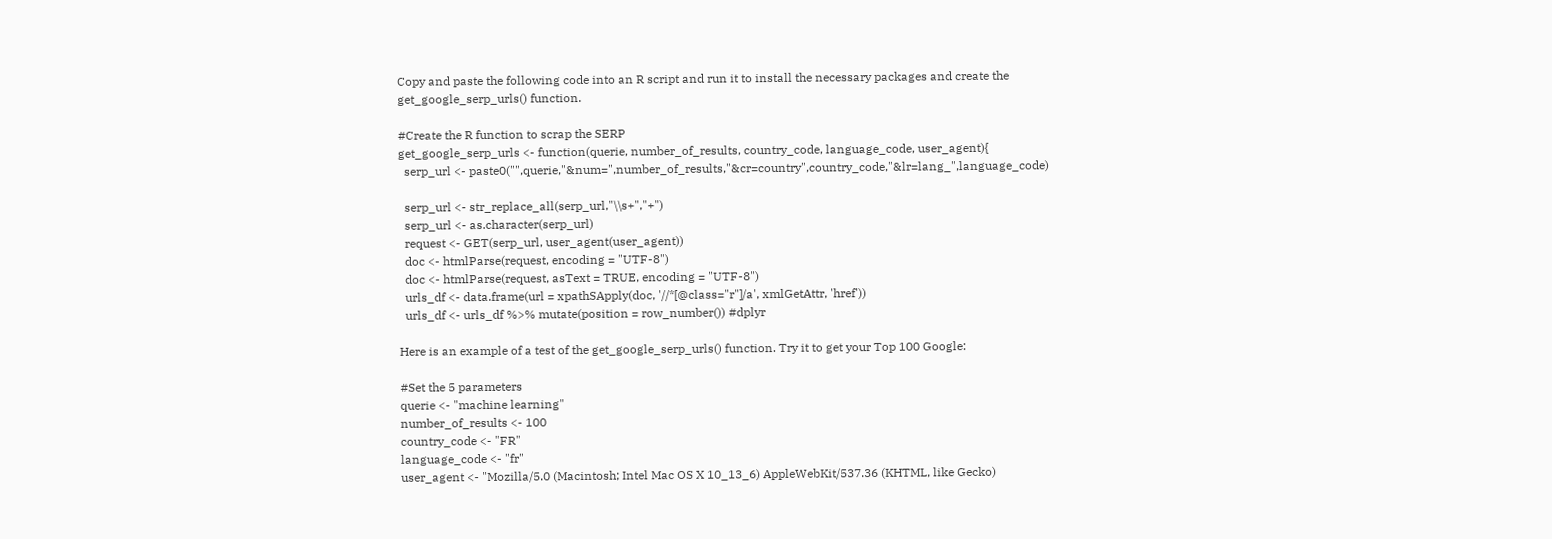Copy and paste the following code into an R script and run it to install the necessary packages and create the get_google_serp_urls() function.

#Create the R function to scrap the SERP
get_google_serp_urls <- function(querie, number_of_results, country_code, language_code, user_agent){
  serp_url <- paste0("",querie,"&num=",number_of_results,"&cr=country",country_code,"&lr=lang_",language_code)

  serp_url <- str_replace_all(serp_url,"\\s+","+")
  serp_url <- as.character(serp_url)
  request <- GET(serp_url, user_agent(user_agent))
  doc <- htmlParse(request, encoding = "UTF-8")
  doc <- htmlParse(request, asText = TRUE, encoding = "UTF-8")
  urls_df <- data.frame(url = xpathSApply(doc, '//*[@class="r"]/a', xmlGetAttr, 'href'))
  urls_df <- urls_df %>% mutate(position = row_number()) #dplyr

Here is an example of a test of the get_google_serp_urls() function. Try it to get your Top 100 Google:

#Set the 5 parameters
querie <- "machine learning"
number_of_results <- 100
country_code <- "FR"
language_code <- "fr"
user_agent <- "Mozilla/5.0 (Macintosh; Intel Mac OS X 10_13_6) AppleWebKit/537.36 (KHTML, like Gecko)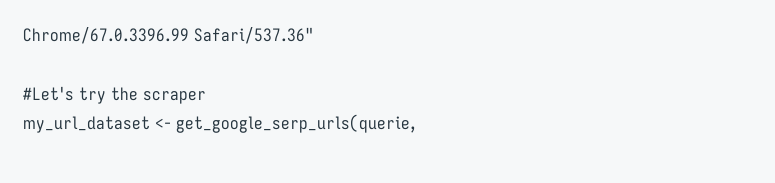Chrome/67.0.3396.99 Safari/537.36"

#Let's try the scraper
my_url_dataset <- get_google_serp_urls(querie,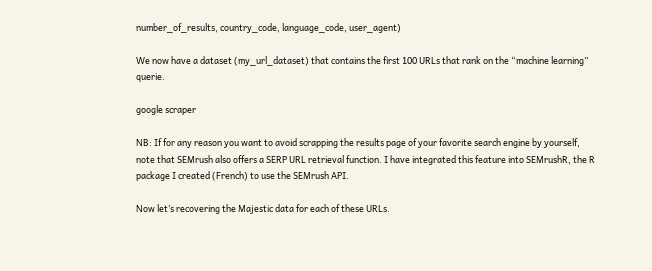number_of_results, country_code, language_code, user_agent)

We now have a dataset (my_url_dataset) that contains the first 100 URLs that rank on the “machine learning” querie.

google scraper

NB: If for any reason you want to avoid scrapping the results page of your favorite search engine by yourself, note that SEMrush also offers a SERP URL retrieval function. I have integrated this feature into SEMrushR, the R package I created (French) to use the SEMrush API.

Now let’s recovering the Majestic data for each of these URLs.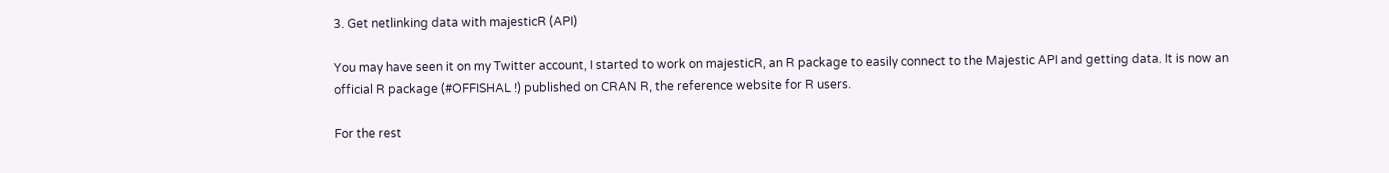3. Get netlinking data with majesticR (API)

You may have seen it on my Twitter account, I started to work on majesticR, an R package to easily connect to the Majestic API and getting data. It is now an official R package (#OFFISHAL !) published on CRAN R, the reference website for R users.

For the rest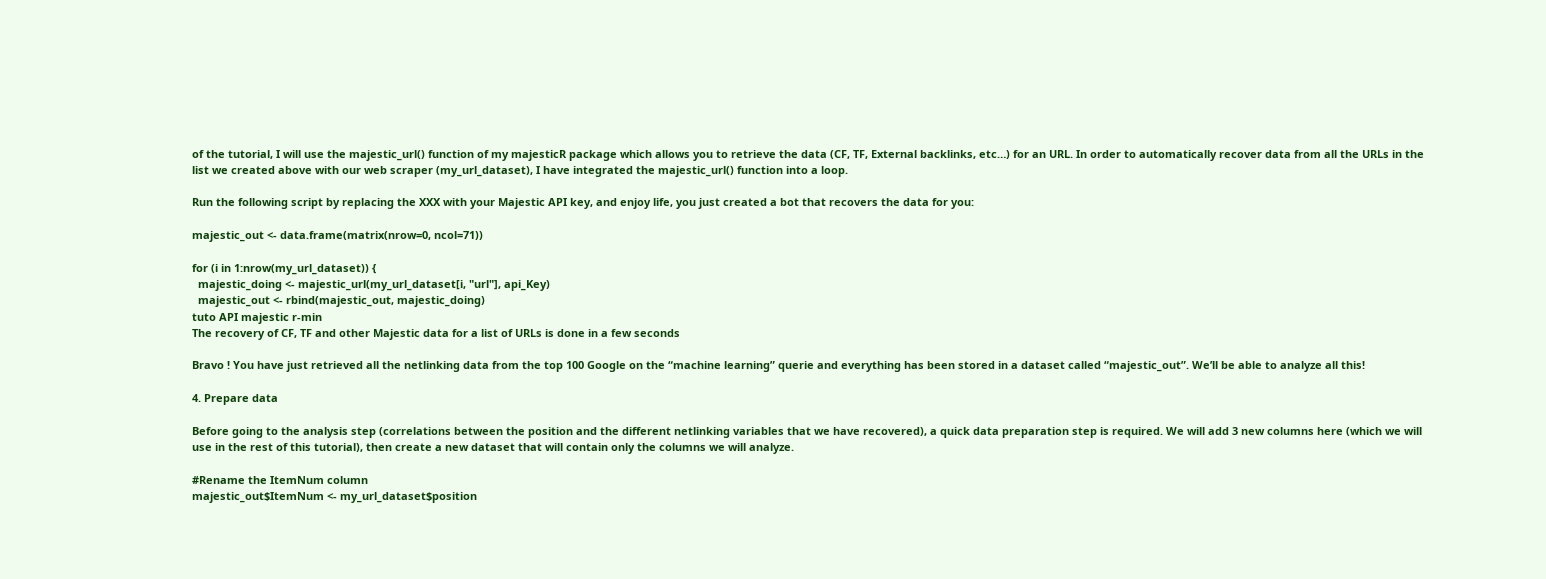of the tutorial, I will use the majestic_url() function of my majesticR package which allows you to retrieve the data (CF, TF, External backlinks, etc…) for an URL. In order to automatically recover data from all the URLs in the list we created above with our web scraper (my_url_dataset), I have integrated the majestic_url() function into a loop.

Run the following script by replacing the XXX with your Majestic API key, and enjoy life, you just created a bot that recovers the data for you:

majestic_out <- data.frame(matrix(nrow=0, ncol=71))

for (i in 1:nrow(my_url_dataset)) {
  majestic_doing <- majestic_url(my_url_dataset[i, "url"], api_Key)
  majestic_out <- rbind(majestic_out, majestic_doing)
tuto API majestic r-min
The recovery of CF, TF and other Majestic data for a list of URLs is done in a few seconds

Bravo ! You have just retrieved all the netlinking data from the top 100 Google on the “machine learning” querie and everything has been stored in a dataset called “majestic_out”. We’ll be able to analyze all this!

4. Prepare data

Before going to the analysis step (correlations between the position and the different netlinking variables that we have recovered), a quick data preparation step is required. We will add 3 new columns here (which we will use in the rest of this tutorial), then create a new dataset that will contain only the columns we will analyze.

#Rename the ItemNum column
majestic_out$ItemNum <- my_url_dataset$position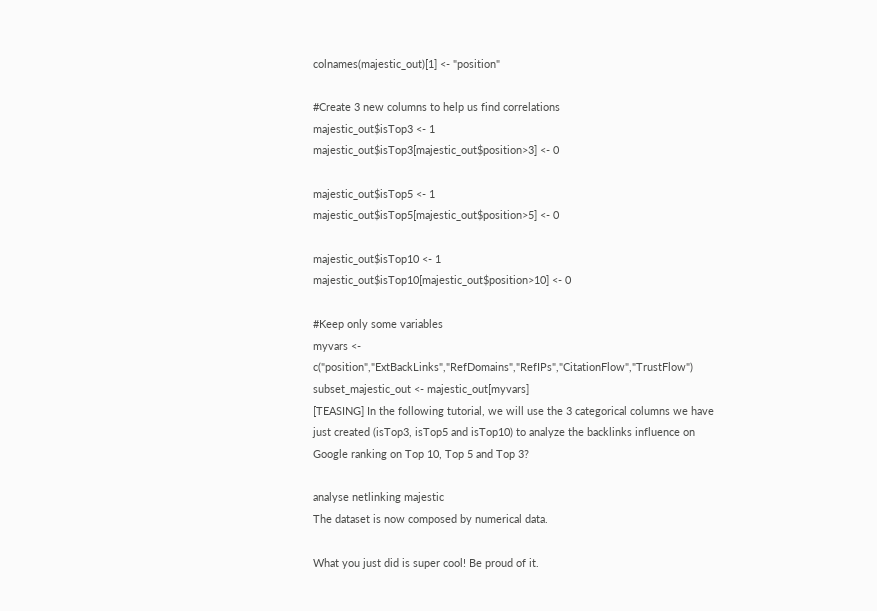colnames(majestic_out)[1] <- "position"

#Create 3 new columns to help us find correlations
majestic_out$isTop3 <- 1
majestic_out$isTop3[majestic_out$position>3] <- 0

majestic_out$isTop5 <- 1
majestic_out$isTop5[majestic_out$position>5] <- 0

majestic_out$isTop10 <- 1
majestic_out$isTop10[majestic_out$position>10] <- 0

#Keep only some variables
myvars <- c("position","ExtBackLinks","RefDomains","RefIPs","CitationFlow","TrustFlow")
subset_majestic_out <- majestic_out[myvars]
[TEASING] In the following tutorial, we will use the 3 categorical columns we have just created (isTop3, isTop5 and isTop10) to analyze the backlinks influence on Google ranking on Top 10, Top 5 and Top 3?

analyse netlinking majestic
The dataset is now composed by numerical data.

What you just did is super cool! Be proud of it.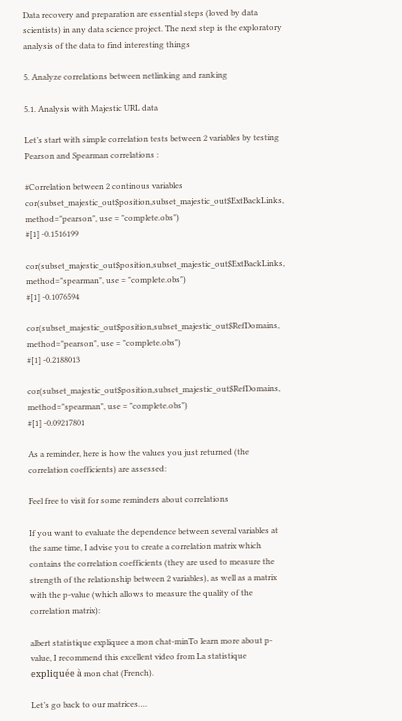Data recovery and preparation are essential steps (loved by data scientists) in any data science project. The next step is the exploratory analysis of the data to find interesting things

5. Analyze correlations between netlinking and ranking

5.1. Analysis with Majestic URL data

Let’s start with simple correlation tests between 2 variables by testing Pearson and Spearman correlations :

#Correlation between 2 continous variables
cor(subset_majestic_out$position,subset_majestic_out$ExtBackLinks, method="pearson", use = "complete.obs")
#[1] -0.1516199

cor(subset_majestic_out$position,subset_majestic_out$ExtBackLinks, method="spearman", use = "complete.obs")
#[1] -0.1076594

cor(subset_majestic_out$position,subset_majestic_out$RefDomains, method="pearson", use = "complete.obs")
#[1] -0.2188013

cor(subset_majestic_out$position,subset_majestic_out$RefDomains, method="spearman", use = "complete.obs")
#[1] -0.09217801

As a reminder, here is how the values you just returned (the correlation coefficients) are assessed:

Feel free to visit for some reminders about correlations

If you want to evaluate the dependence between several variables at the same time, I advise you to create a correlation matrix which contains the correlation coefficients (they are used to measure the strength of the relationship between 2 variables), as well as a matrix with the p-value (which allows to measure the quality of the correlation matrix):

albert statistique expliquee a mon chat-minTo learn more about p-value, I recommend this excellent video from La statistique expliquée à mon chat (French).

Let’s go back to our matrices….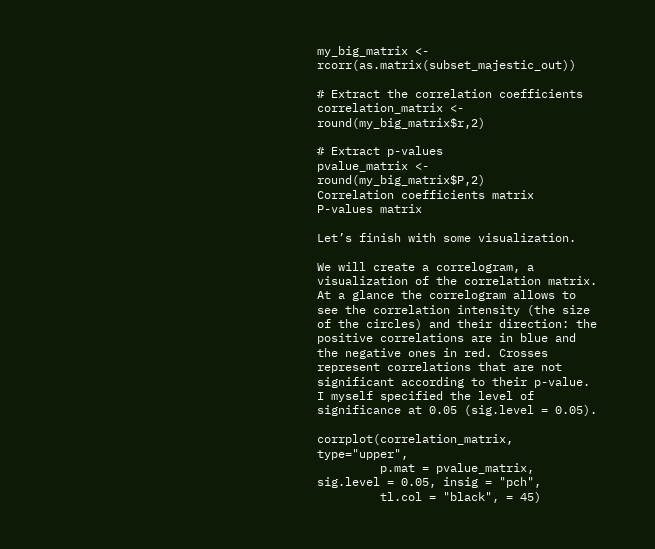my_big_matrix <- rcorr(as.matrix(subset_majestic_out))

# Extract the correlation coefficients
correlation_matrix <- round(my_big_matrix$r,2)

# Extract p-values
pvalue_matrix <- round(my_big_matrix$P,2)
Correlation coefficients matrix
P-values matrix

Let’s finish with some visualization.

We will create a correlogram, a visualization of the correlation matrix. At a glance the correlogram allows to see the correlation intensity (the size of the circles) and their direction: the positive correlations are in blue and the negative ones in red. Crosses represent correlations that are not significant according to their p-value. I myself specified the level of significance at 0.05 (sig.level = 0.05).

corrplot(correlation_matrix, type="upper",
         p.mat = pvalue_matrix, sig.level = 0.05, insig = "pch",
         tl.col = "black", = 45)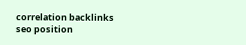correlation backlinks seo position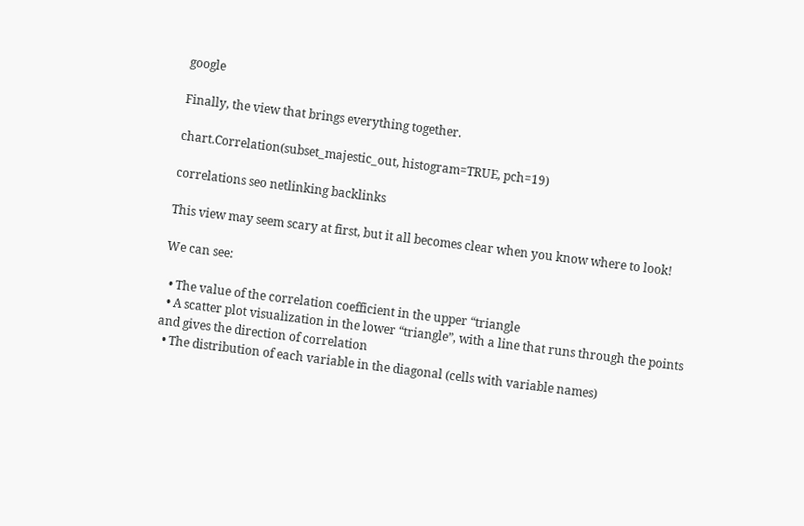google

Finally, the view that brings everything together.

chart.Correlation(subset_majestic_out, histogram=TRUE, pch=19)

correlations seo netlinking backlinks

This view may seem scary at first, but it all becomes clear when you know where to look!

We can see:

  • The value of the correlation coefficient in the upper “triangle
  • A scatter plot visualization in the lower “triangle”, with a line that runs through the points and gives the direction of correlation
  • The distribution of each variable in the diagonal (cells with variable names)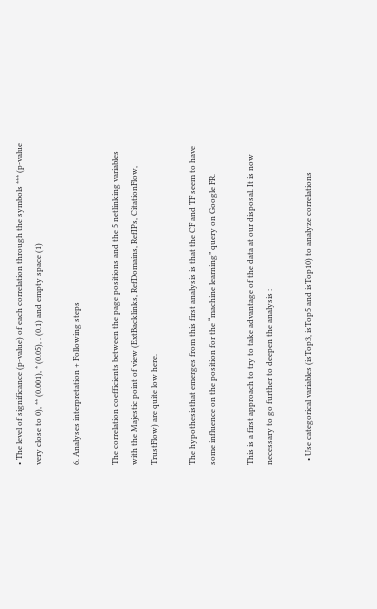• The level of significance (p-value) of each correlation through the symbols *** (p-value very close to 0), ** (0.001), * (0.05), . (0.1) and empty space (1)

6. Analyses interpretation + Following steps

The correlation coefficients between the page positions and the 5 netlinking variables with the Majestic point of view (ExtBacklinks, RefDomains, RefIPs, CitationFlow, TrustFlow) are quite low here.

The hypothesisthat emerges from this first analysis is that the CF and TF seem to have some influence on the position for the “machine learning” query on Google FR.

This is a first approach to try to take advantage of the data at our disposal. It is now necessary to go further to deepen the analysis :

  • Use categorical variables (isTop3, isTop5 and isTop10) to analyze correlations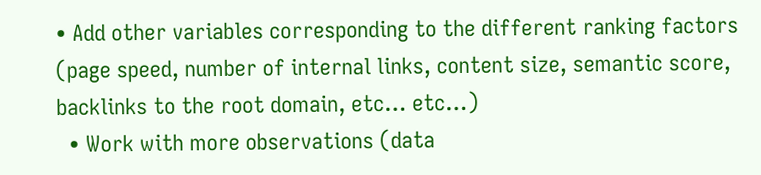• Add other variables corresponding to the different ranking factors (page speed, number of internal links, content size, semantic score, backlinks to the root domain, etc… etc…)
  • Work with more observations (data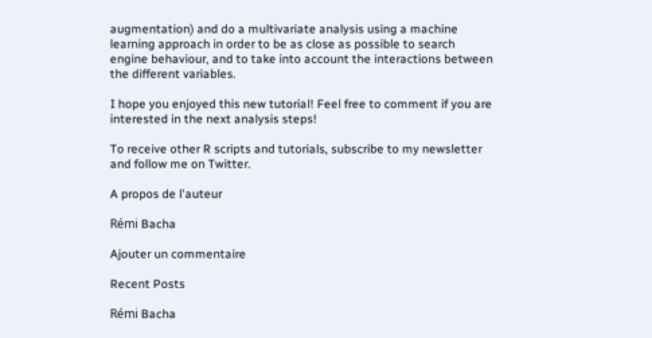augmentation) and do a multivariate analysis using a machine learning approach in order to be as close as possible to search engine behaviour, and to take into account the interactions between the different variables.

I hope you enjoyed this new tutorial! Feel free to comment if you are interested in the next analysis steps!

To receive other R scripts and tutorials, subscribe to my newsletter and follow me on Twitter.

A propos de l'auteur

Rémi Bacha

Ajouter un commentaire

Recent Posts

Rémi Bacha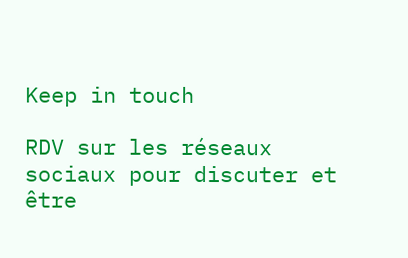Keep in touch

RDV sur les réseaux sociaux pour discuter et être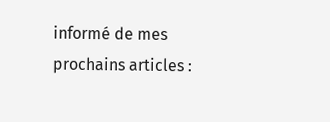informé de mes prochains articles :